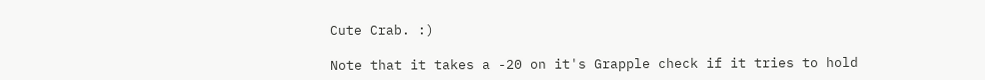Cute Crab. :)

Note that it takes a -20 on it's Grapple check if it tries to hold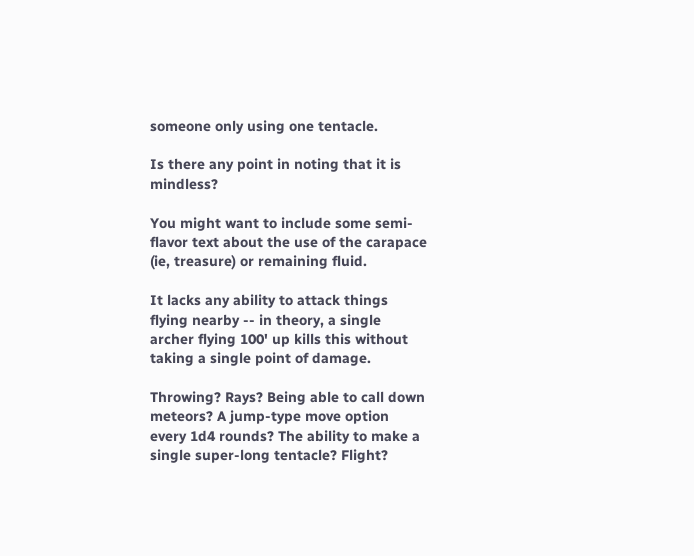someone only using one tentacle.

Is there any point in noting that it is mindless?

You might want to include some semi-flavor text about the use of the carapace (ie, treasure) or remaining fluid.

It lacks any ability to attack things flying nearby -- in theory, a single archer flying 100' up kills this without taking a single point of damage.

Throwing? Rays? Being able to call down meteors? A jump-type move option every 1d4 rounds? The ability to make a single super-long tentacle? Flight?